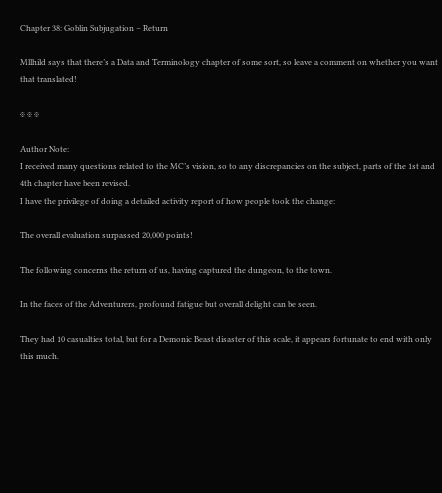Chapter 38: Goblin Subjugation – Return

Mllhild says that there’s a Data and Terminology chapter of some sort, so leave a comment on whether you want that translated!

※ ※ ※

Author Note:
I received many questions related to the MC’s vision, so to any discrepancies on the subject, parts of the 1st and 4th chapter have been revised.
I have the privilege of doing a detailed activity report of how people took the change:

The overall evaluation surpassed 20,000 points!

The following concerns the return of us, having captured the dungeon, to the town.

In the faces of the Adventurers, profound fatigue but overall delight can be seen.

They had 10 casualties total, but for a Demonic Beast disaster of this scale, it appears fortunate to end with only this much.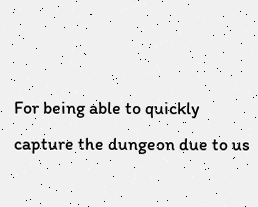For being able to quickly capture the dungeon due to us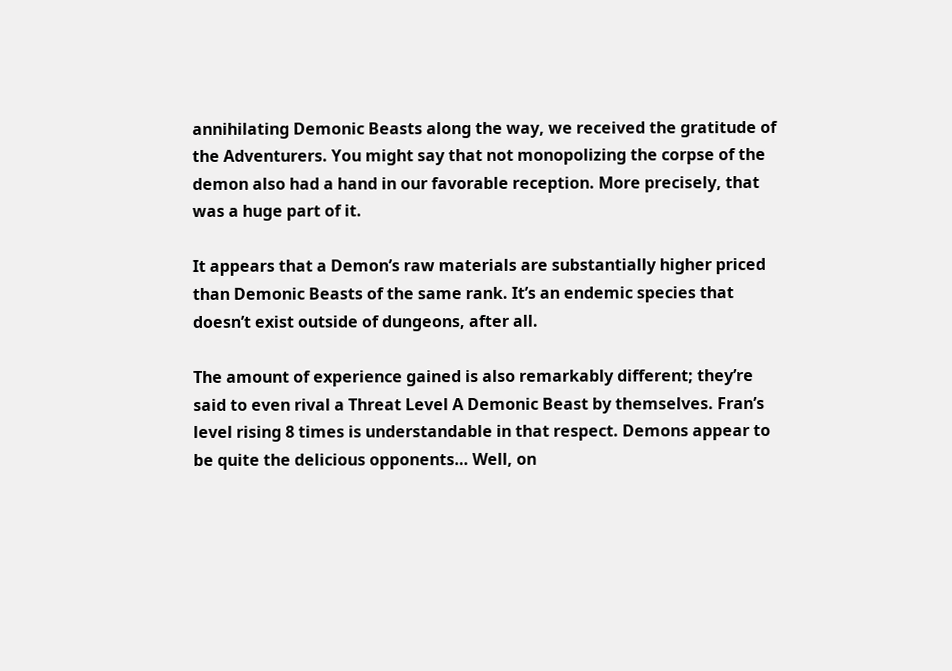annihilating Demonic Beasts along the way, we received the gratitude of the Adventurers. You might say that not monopolizing the corpse of the demon also had a hand in our favorable reception. More precisely, that was a huge part of it.

It appears that a Demon’s raw materials are substantially higher priced than Demonic Beasts of the same rank. It’s an endemic species that doesn’t exist outside of dungeons, after all.

The amount of experience gained is also remarkably different; they’re said to even rival a Threat Level A Demonic Beast by themselves. Fran’s level rising 8 times is understandable in that respect. Demons appear to be quite the delicious opponents… Well, on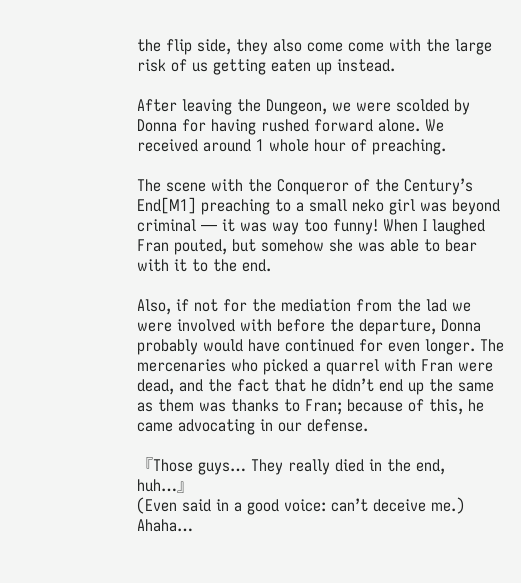the flip side, they also come come with the large risk of us getting eaten up instead.

After leaving the Dungeon, we were scolded by Donna for having rushed forward alone. We received around 1 whole hour of preaching.

The scene with the Conqueror of the Century’s End[M1] preaching to a small neko girl was beyond criminal — it was way too funny! When I laughed Fran pouted, but somehow she was able to bear with it to the end.

Also, if not for the mediation from the lad we were involved with before the departure, Donna probably would have continued for even longer. The mercenaries who picked a quarrel with Fran were dead, and the fact that he didn’t end up the same as them was thanks to Fran; because of this, he came advocating in our defense.

『Those guys… They really died in the end, huh…』
(Even said in a good voice: can’t deceive me.)
Ahaha…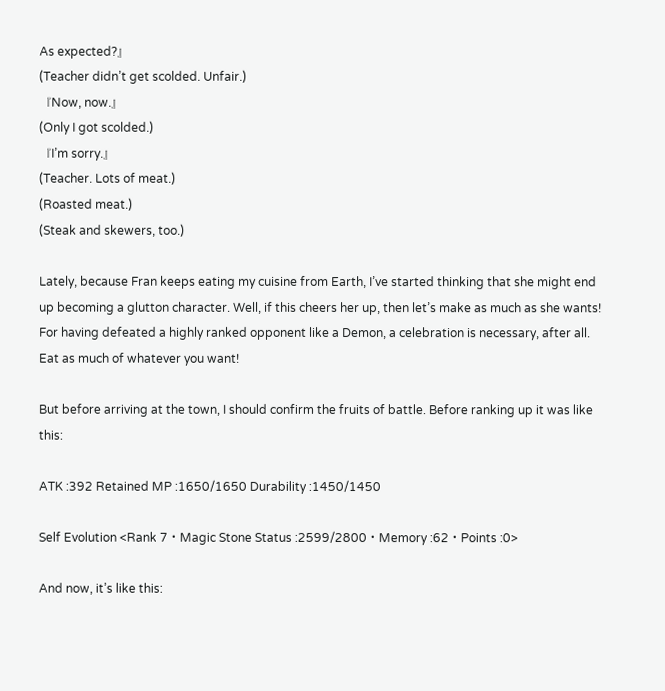As expected?』
(Teacher didn’t get scolded. Unfair.)
『Now, now.』
(Only I got scolded.)
『I’m sorry.』
(Teacher. Lots of meat.)
(Roasted meat.)
(Steak and skewers, too.)

Lately, because Fran keeps eating my cuisine from Earth, I’ve started thinking that she might end up becoming a glutton character. Well, if this cheers her up, then let’s make as much as she wants! For having defeated a highly ranked opponent like a Demon, a celebration is necessary, after all. Eat as much of whatever you want!

But before arriving at the town, I should confirm the fruits of battle. Before ranking up it was like this:

ATK :392 Retained MP :1650/1650 Durability :1450/1450

Self Evolution <Rank 7・Magic Stone Status :2599/2800・Memory :62・Points :0>

And now, it’s like this: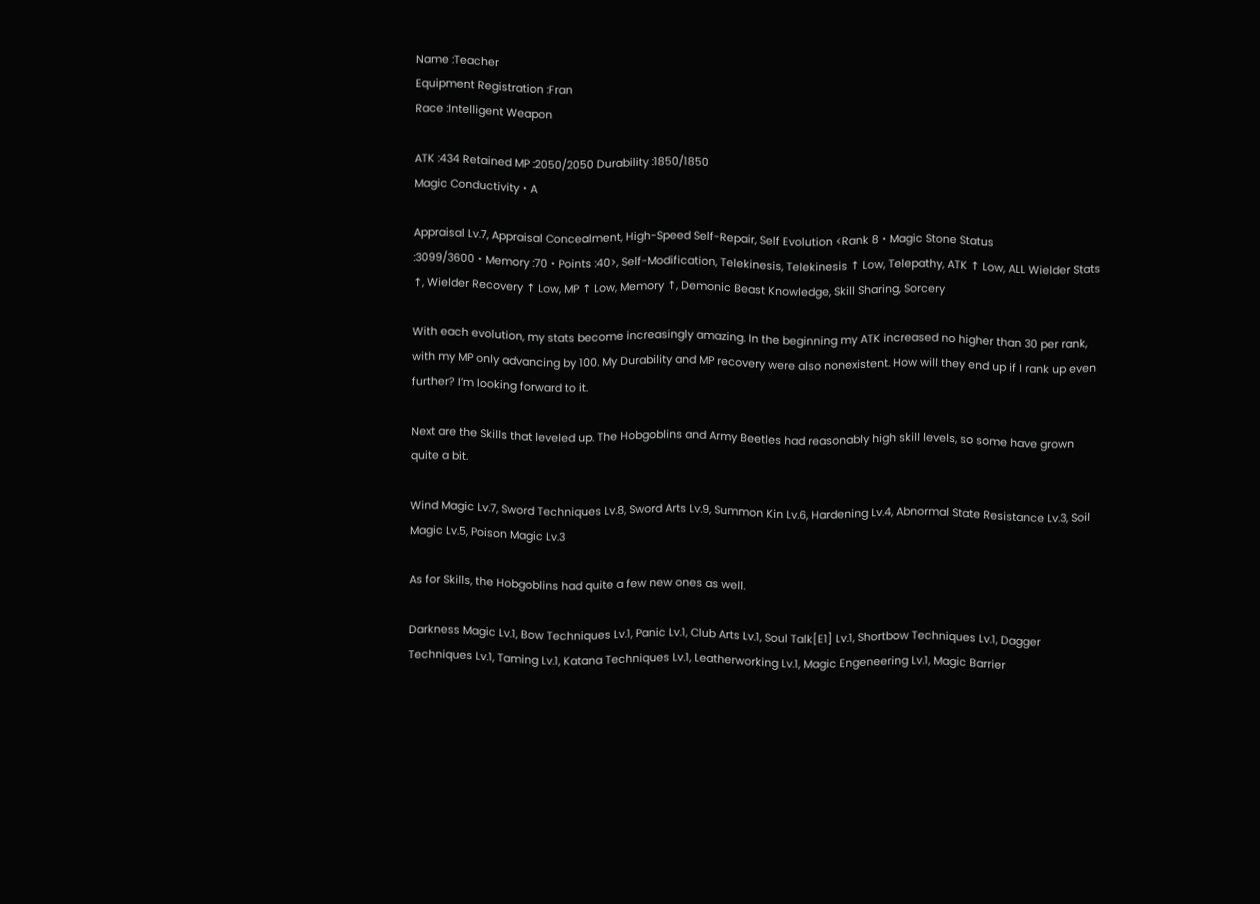Name :Teacher
Equipment Registration :Fran
Race :Intelligent Weapon

ATK :434 Retained MP :2050/2050 Durability :1850/1850
Magic Conductivity・A

Appraisal Lv.7, Appraisal Concealment, High-Speed Self-Repair, Self Evolution <Rank 8・Magic Stone Status :3099/3600・Memory :70・Points :40>, Self-Modification, Telekinesis, Telekinesis ↑ Low, Telepathy, ATK ↑ Low, ALL Wielder Stats ↑, Wielder Recovery ↑ Low, MP ↑ Low, Memory ↑, Demonic Beast Knowledge, Skill Sharing, Sorcery

With each evolution, my stats become increasingly amazing. In the beginning my ATK increased no higher than 30 per rank, with my MP only advancing by 100. My Durability and MP recovery were also nonexistent. How will they end up if I rank up even further? I’m looking forward to it.

Next are the Skills that leveled up. The Hobgoblins and Army Beetles had reasonably high skill levels, so some have grown quite a bit.

Wind Magic Lv.7, Sword Techniques Lv.8, Sword Arts Lv.9, Summon Kin Lv.6, Hardening Lv.4, Abnormal State Resistance Lv.3, Soil Magic Lv.5, Poison Magic Lv.3

As for Skills, the Hobgoblins had quite a few new ones as well.

Darkness Magic Lv.1, Bow Techniques Lv.1, Panic Lv.1, Club Arts Lv.1, Soul Talk[E1] Lv.1, Shortbow Techniques Lv.1, Dagger Techniques Lv.1, Taming Lv.1, Katana Techniques Lv.1, Leatherworking Lv.1, Magic Engeneering Lv.1, Magic Barrier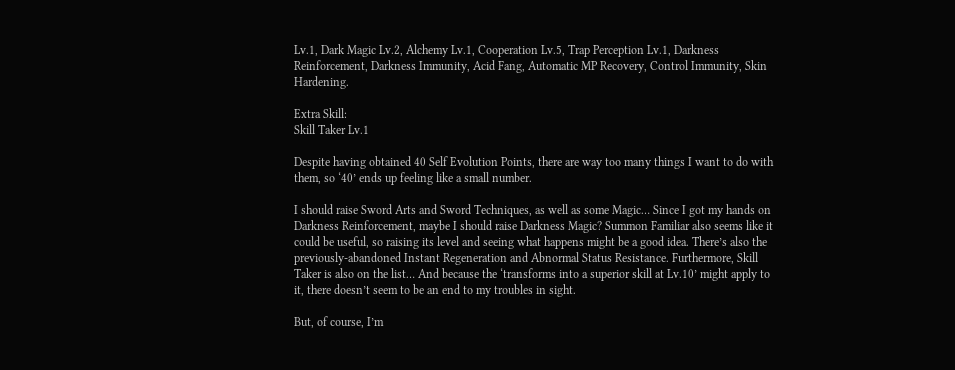Lv.1, Dark Magic Lv.2, Alchemy Lv.1, Cooperation Lv.5, Trap Perception Lv.1, Darkness Reinforcement, Darkness Immunity, Acid Fang, Automatic MP Recovery, Control Immunity, Skin Hardening.

Extra Skill:
Skill Taker Lv.1

Despite having obtained 40 Self Evolution Points, there are way too many things I want to do with them, so ‘40’ ends up feeling like a small number.

I should raise Sword Arts and Sword Techniques, as well as some Magic… Since I got my hands on Darkness Reinforcement, maybe I should raise Darkness Magic? Summon Familiar also seems like it could be useful, so raising its level and seeing what happens might be a good idea. There’s also the previously-abandoned Instant Regeneration and Abnormal Status Resistance. Furthermore, Skill Taker is also on the list… And because the ‘transforms into a superior skill at Lv.10’ might apply to it, there doesn’t seem to be an end to my troubles in sight.

But, of course, I’m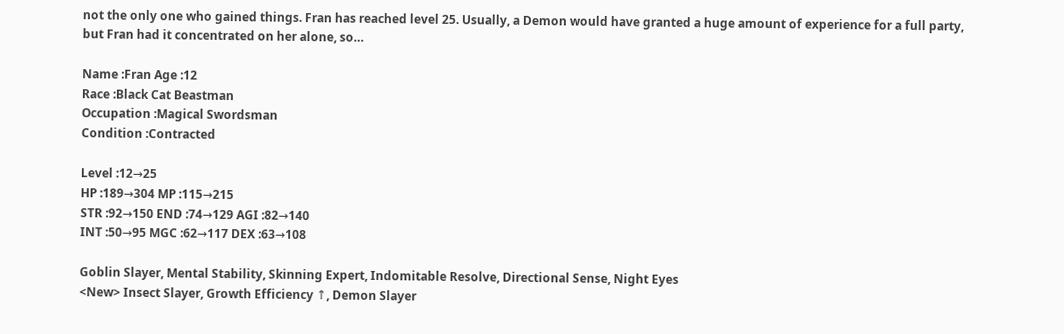not the only one who gained things. Fran has reached level 25. Usually, a Demon would have granted a huge amount of experience for a full party, but Fran had it concentrated on her alone, so…

Name :Fran Age :12
Race :Black Cat Beastman
Occupation :Magical Swordsman
Condition :Contracted

Level :12→25
HP :189→304 MP :115→215
STR :92→150 END :74→129 AGI :82→140
INT :50→95 MGC :62→117 DEX :63→108

Goblin Slayer, Mental Stability, Skinning Expert, Indomitable Resolve, Directional Sense, Night Eyes
<New> Insect Slayer, Growth Efficiency ↑, Demon Slayer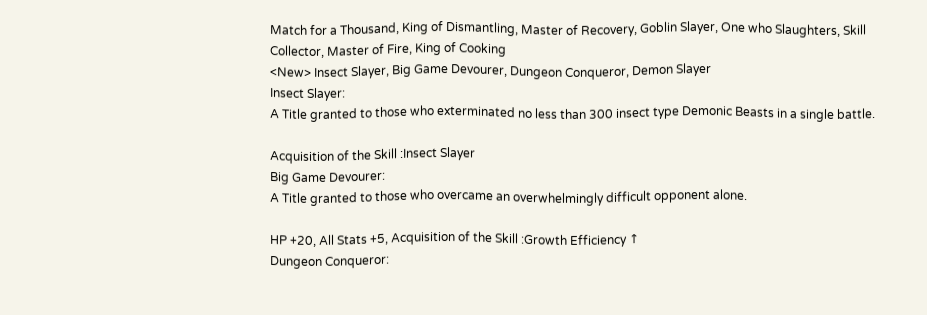Match for a Thousand, King of Dismantling, Master of Recovery, Goblin Slayer, One who Slaughters, Skill Collector, Master of Fire, King of Cooking
<New> Insect Slayer, Big Game Devourer, Dungeon Conqueror, Demon Slayer
Insect Slayer:
A Title granted to those who exterminated no less than 300 insect type Demonic Beasts in a single battle.

Acquisition of the Skill :Insect Slayer
Big Game Devourer:
A Title granted to those who overcame an overwhelmingly difficult opponent alone.

HP +20, All Stats +5, Acquisition of the Skill :Growth Efficiency ↑
Dungeon Conqueror: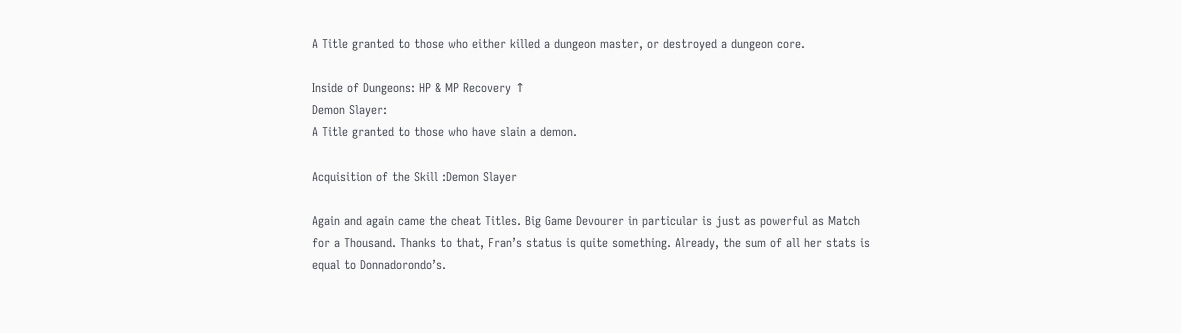A Title granted to those who either killed a dungeon master, or destroyed a dungeon core.

Inside of Dungeons: HP & MP Recovery ↑
Demon Slayer:
A Title granted to those who have slain a demon.

Acquisition of the Skill :Demon Slayer

Again and again came the cheat Titles. Big Game Devourer in particular is just as powerful as Match for a Thousand. Thanks to that, Fran’s status is quite something. Already, the sum of all her stats is equal to Donnadorondo’s.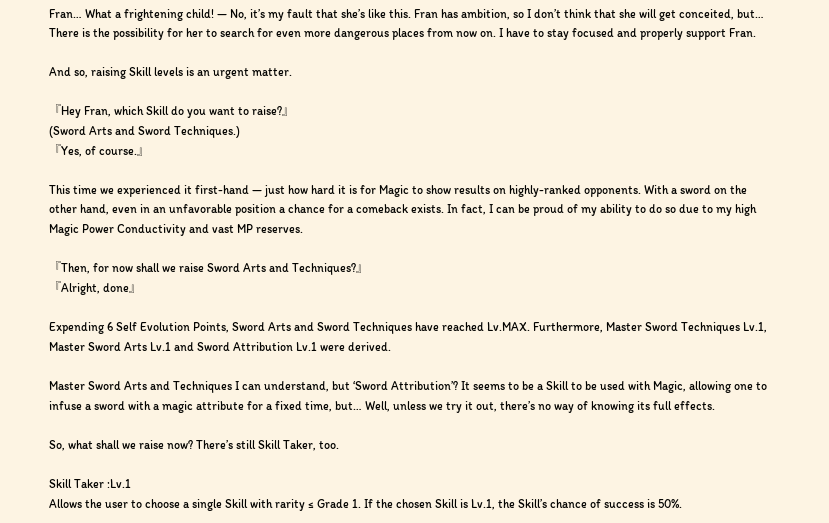Fran… What a frightening child! — No, it’s my fault that she’s like this. Fran has ambition, so I don’t think that she will get conceited, but… There is the possibility for her to search for even more dangerous places from now on. I have to stay focused and properly support Fran.

And so, raising Skill levels is an urgent matter.

『Hey Fran, which Skill do you want to raise?』
(Sword Arts and Sword Techniques.)
『Yes, of course.』

This time we experienced it first-hand — just how hard it is for Magic to show results on highly-ranked opponents. With a sword on the other hand, even in an unfavorable position a chance for a comeback exists. In fact, I can be proud of my ability to do so due to my high Magic Power Conductivity and vast MP reserves.

『Then, for now shall we raise Sword Arts and Techniques?』
『Alright, done』

Expending 6 Self Evolution Points, Sword Arts and Sword Techniques have reached Lv.MAX. Furthermore, Master Sword Techniques Lv.1, Master Sword Arts Lv.1 and Sword Attribution Lv.1 were derived.

Master Sword Arts and Techniques I can understand, but ‘Sword Attribution’? It seems to be a Skill to be used with Magic, allowing one to infuse a sword with a magic attribute for a fixed time, but… Well, unless we try it out, there’s no way of knowing its full effects.

So, what shall we raise now? There’s still Skill Taker, too.

Skill Taker :Lv.1
Allows the user to choose a single Skill with rarity ≤ Grade 1. If the chosen Skill is Lv.1, the Skill’s chance of success is 50%.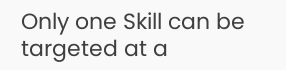Only one Skill can be targeted at a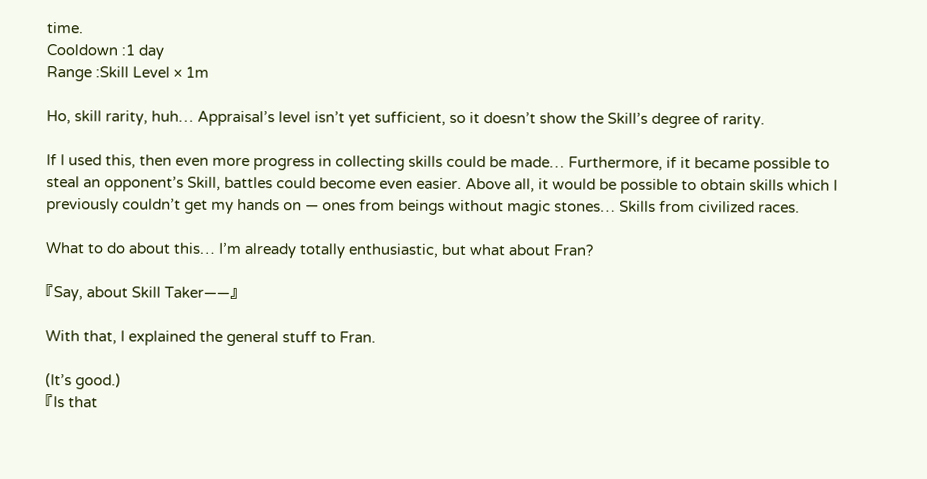time.
Cooldown :1 day
Range :Skill Level × 1m

Ho, skill rarity, huh… Appraisal’s level isn’t yet sufficient, so it doesn’t show the Skill’s degree of rarity.

If I used this, then even more progress in collecting skills could be made… Furthermore, if it became possible to steal an opponent’s Skill, battles could become even easier. Above all, it would be possible to obtain skills which I previously couldn’t get my hands on — ones from beings without magic stones… Skills from civilized races.

What to do about this… I’m already totally enthusiastic, but what about Fran?

『Say, about Skill Taker――』

With that, I explained the general stuff to Fran.

(It’s good.)
『Is that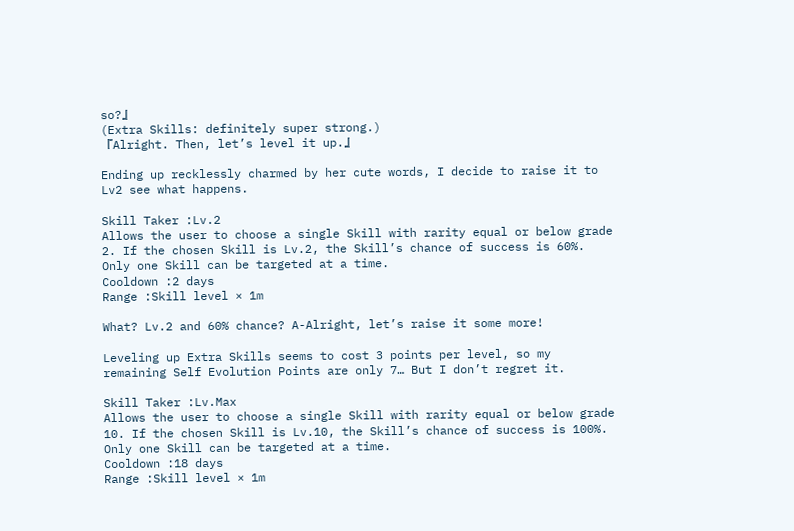so?』
(Extra Skills: definitely super strong.)
『Alright. Then, let’s level it up.』

Ending up recklessly charmed by her cute words, I decide to raise it to Lv2 see what happens.

Skill Taker :Lv.2
Allows the user to choose a single Skill with rarity equal or below grade 2. If the chosen Skill is Lv.2, the Skill’s chance of success is 60%. Only one Skill can be targeted at a time.
Cooldown :2 days
Range :Skill level × 1m

What? Lv.2 and 60% chance? A-Alright, let’s raise it some more!

Leveling up Extra Skills seems to cost 3 points per level, so my remaining Self Evolution Points are only 7… But I don’t regret it.

Skill Taker :Lv.Max
Allows the user to choose a single Skill with rarity equal or below grade 10. If the chosen Skill is Lv.10, the Skill’s chance of success is 100%. Only one Skill can be targeted at a time.
Cooldown :18 days
Range :Skill level × 1m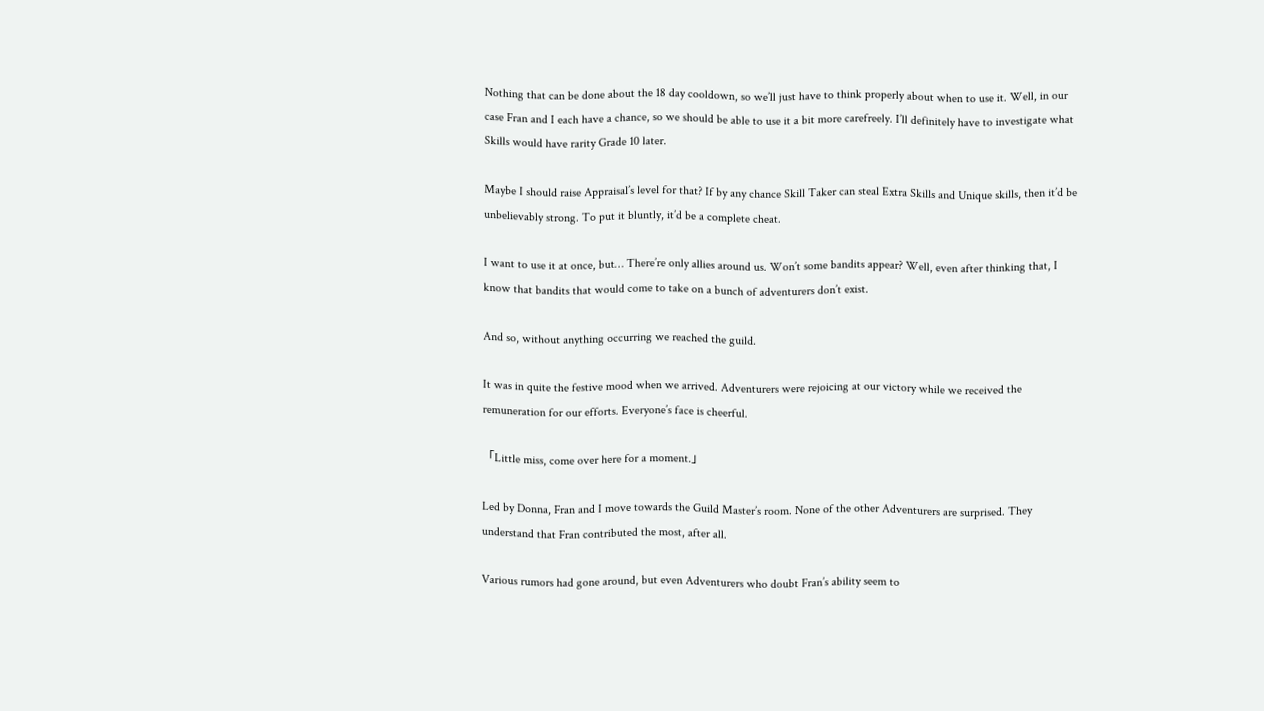Nothing that can be done about the 18 day cooldown, so we’ll just have to think properly about when to use it. Well, in our case Fran and I each have a chance, so we should be able to use it a bit more carefreely. I’ll definitely have to investigate what Skills would have rarity Grade 10 later.

Maybe I should raise Appraisal’s level for that? If by any chance Skill Taker can steal Extra Skills and Unique skills, then it’d be unbelievably strong. To put it bluntly, it’d be a complete cheat.

I want to use it at once, but… There’re only allies around us. Won’t some bandits appear? Well, even after thinking that, I know that bandits that would come to take on a bunch of adventurers don’t exist.

And so, without anything occurring we reached the guild.

It was in quite the festive mood when we arrived. Adventurers were rejoicing at our victory while we received the remuneration for our efforts. Everyone’s face is cheerful.

「Little miss, come over here for a moment.」

Led by Donna, Fran and I move towards the Guild Master’s room. None of the other Adventurers are surprised. They understand that Fran contributed the most, after all.

Various rumors had gone around, but even Adventurers who doubt Fran’s ability seem to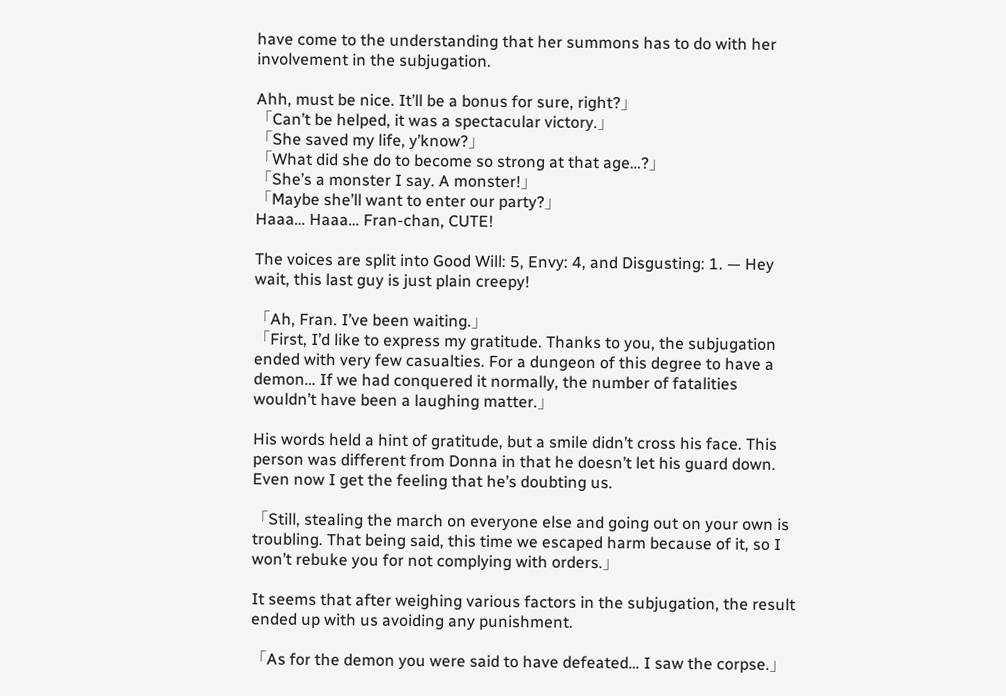have come to the understanding that her summons has to do with her involvement in the subjugation.

Ahh, must be nice. It’ll be a bonus for sure, right?」
「Can’t be helped, it was a spectacular victory.」
「She saved my life, y’know?」
「What did she do to become so strong at that age…?」
「She’s a monster I say. A monster!」
「Maybe she’ll want to enter our party?」
Haaa… Haaa… Fran-chan, CUTE!

The voices are split into Good Will: 5, Envy: 4, and Disgusting: 1. — Hey wait, this last guy is just plain creepy!

「Ah, Fran. I’ve been waiting.」
「First, I’d like to express my gratitude. Thanks to you, the subjugation ended with very few casualties. For a dungeon of this degree to have a demon… If we had conquered it normally, the number of fatalities wouldn’t have been a laughing matter.」

His words held a hint of gratitude, but a smile didn’t cross his face. This person was different from Donna in that he doesn’t let his guard down. Even now I get the feeling that he’s doubting us.

「Still, stealing the march on everyone else and going out on your own is troubling. That being said, this time we escaped harm because of it, so I won’t rebuke you for not complying with orders.」

It seems that after weighing various factors in the subjugation, the result ended up with us avoiding any punishment.

「As for the demon you were said to have defeated… I saw the corpse.」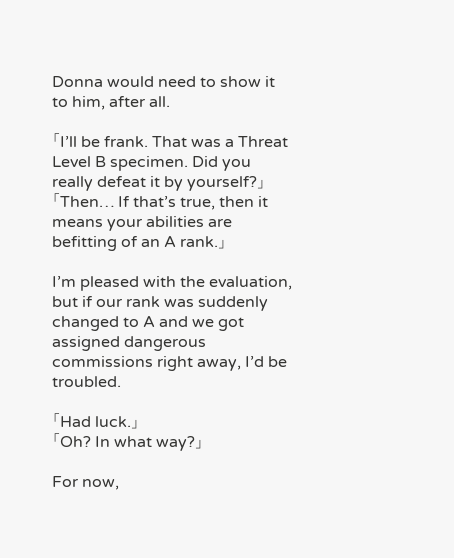Donna would need to show it to him, after all.

「I’ll be frank. That was a Threat Level B specimen. Did you really defeat it by yourself?」
「Then… If that’s true, then it means your abilities are befitting of an A rank.」

I’m pleased with the evaluation, but if our rank was suddenly changed to A and we got assigned dangerous commissions right away, I’d be troubled.

「Had luck.」
「Oh? In what way?」

For now,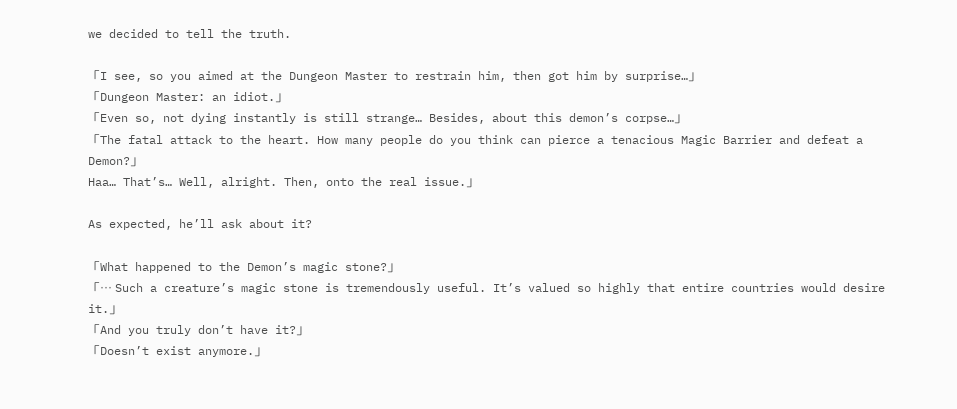we decided to tell the truth.

「I see, so you aimed at the Dungeon Master to restrain him, then got him by surprise…」
「Dungeon Master: an idiot.」
「Even so, not dying instantly is still strange… Besides, about this demon’s corpse…」
「The fatal attack to the heart. How many people do you think can pierce a tenacious Magic Barrier and defeat a Demon?」
Haa… That’s… Well, alright. Then, onto the real issue.」

As expected, he’ll ask about it?

「What happened to the Demon’s magic stone?」
「… Such a creature’s magic stone is tremendously useful. It’s valued so highly that entire countries would desire it.」
「And you truly don’t have it?」
「Doesn’t exist anymore.」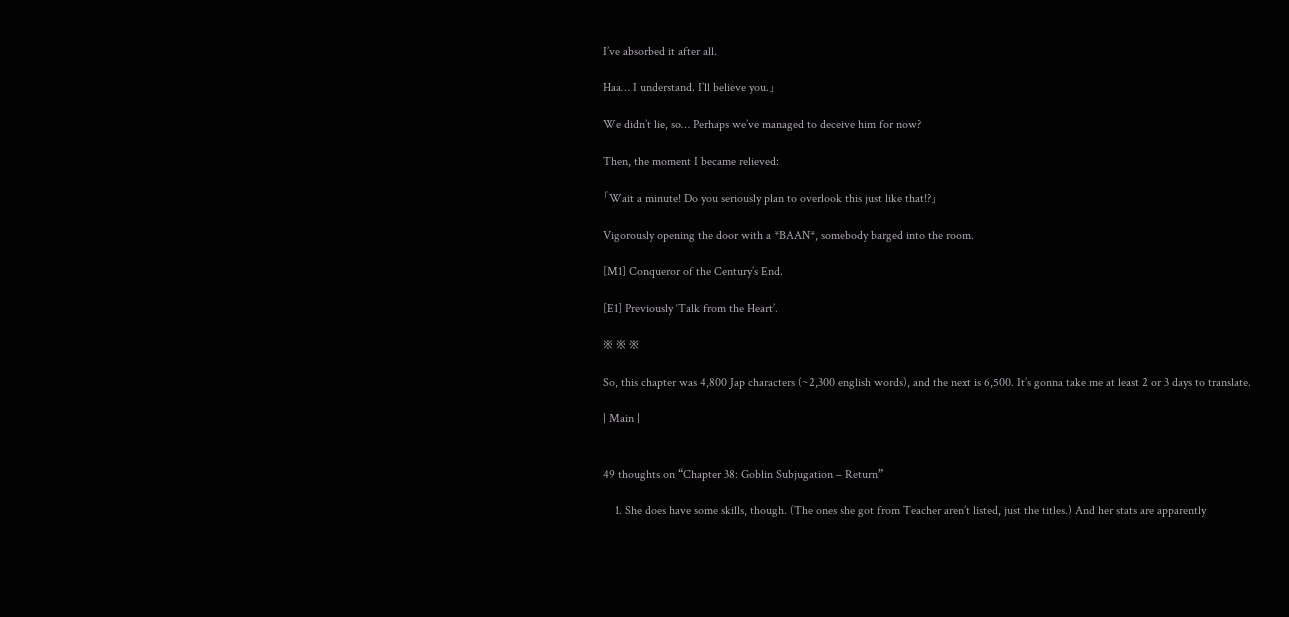I’ve absorbed it after all.

Haa… I understand. I’ll believe you.」

We didn’t lie, so… Perhaps we’ve managed to deceive him for now?

Then, the moment I became relieved:

「Wait a minute! Do you seriously plan to overlook this just like that!?」

Vigorously opening the door with a *BAAN*, somebody barged into the room.

[M1] Conqueror of the Century’s End.

[E1] Previously ‘Talk from the Heart’.

※ ※ ※

So, this chapter was 4,800 Jap characters (~2,300 english words), and the next is 6,500. It’s gonna take me at least 2 or 3 days to translate.

| Main |


49 thoughts on “Chapter 38: Goblin Subjugation – Return”

    1. She does have some skills, though. (The ones she got from Teacher aren’t listed, just the titles.) And her stats are apparently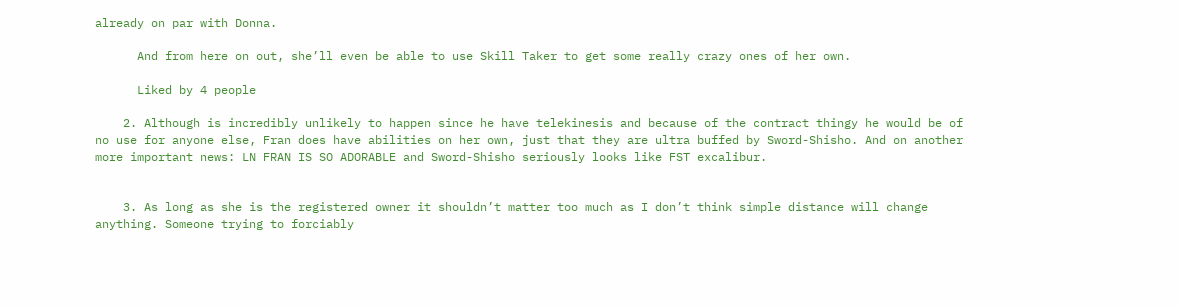already on par with Donna.

      And from here on out, she’ll even be able to use Skill Taker to get some really crazy ones of her own.

      Liked by 4 people

    2. Although is incredibly unlikely to happen since he have telekinesis and because of the contract thingy he would be of no use for anyone else, Fran does have abilities on her own, just that they are ultra buffed by Sword-Shisho. And on another more important news: LN FRAN IS SO ADORABLE and Sword-Shisho seriously looks like FST excalibur.


    3. As long as she is the registered owner it shouldn’t matter too much as I don’t think simple distance will change anything. Someone trying to forciably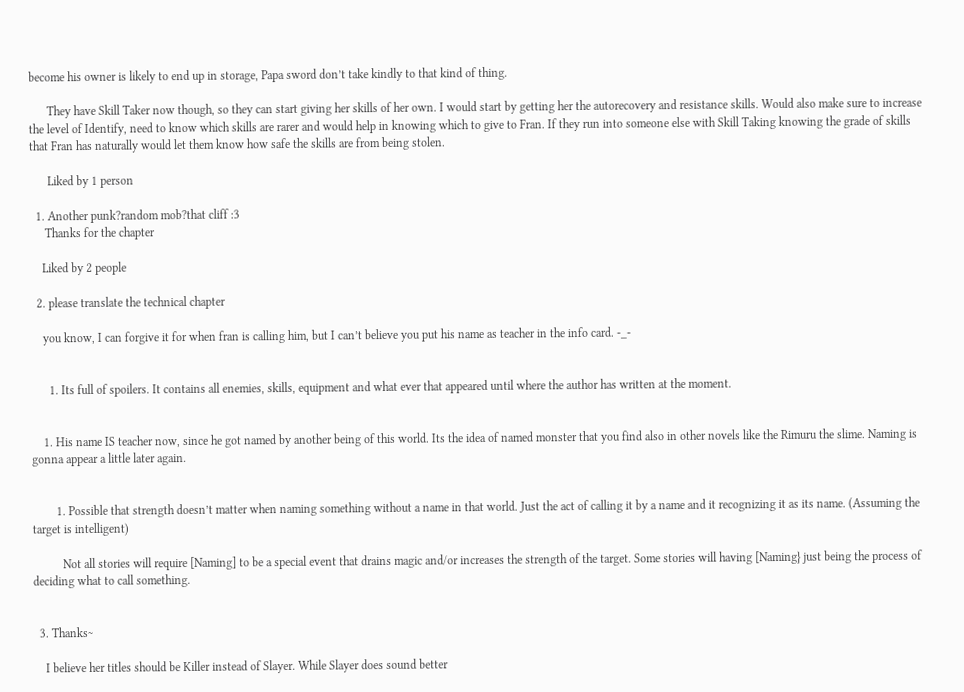become his owner is likely to end up in storage, Papa sword don’t take kindly to that kind of thing.

      They have Skill Taker now though, so they can start giving her skills of her own. I would start by getting her the autorecovery and resistance skills. Would also make sure to increase the level of Identify, need to know which skills are rarer and would help in knowing which to give to Fran. If they run into someone else with Skill Taking knowing the grade of skills that Fran has naturally would let them know how safe the skills are from being stolen.

      Liked by 1 person

  1. Another punk?random mob?that cliff :3
     Thanks for the chapter

    Liked by 2 people

  2. please translate the technical chapter

    you know, I can forgive it for when fran is calling him, but I can’t believe you put his name as teacher in the info card. -_-


      1. Its full of spoilers. It contains all enemies, skills, equipment and what ever that appeared until where the author has written at the moment.


    1. His name IS teacher now, since he got named by another being of this world. Its the idea of named monster that you find also in other novels like the Rimuru the slime. Naming is gonna appear a little later again.


        1. Possible that strength doesn’t matter when naming something without a name in that world. Just the act of calling it by a name and it recognizing it as its name. (Assuming the target is intelligent)

          Not all stories will require [Naming] to be a special event that drains magic and/or increases the strength of the target. Some stories will having [Naming} just being the process of deciding what to call something.


  3. Thanks~

    I believe her titles should be Killer instead of Slayer. While Slayer does sound better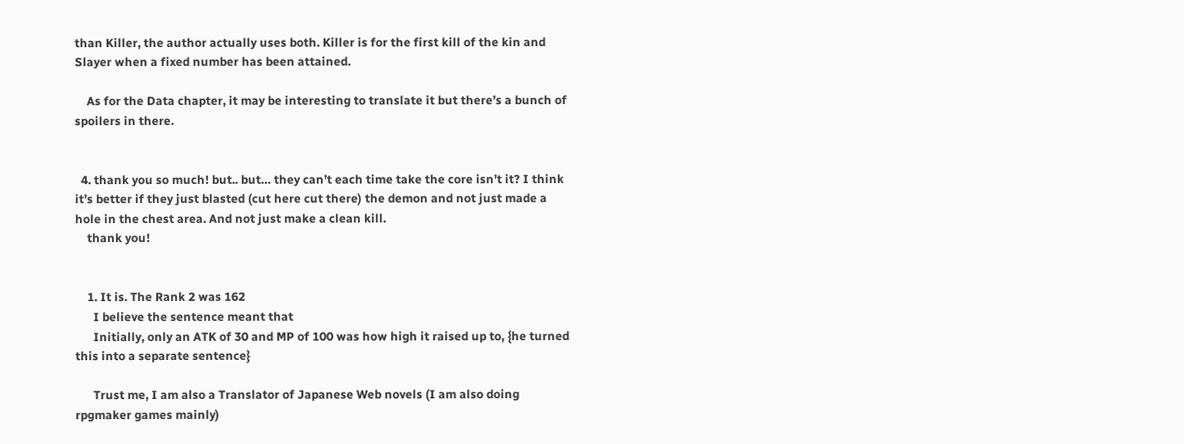than Killer, the author actually uses both. Killer is for the first kill of the kin and Slayer when a fixed number has been attained.

    As for the Data chapter, it may be interesting to translate it but there’s a bunch of spoilers in there.


  4. thank you so much! but.. but… they can’t each time take the core isn’t it? I think it’s better if they just blasted (cut here cut there) the demon and not just made a hole in the chest area. And not just make a clean kill.
    thank you!


    1. It is. The Rank 2 was 162
      I believe the sentence meant that
      Initially, only an ATK of 30 and MP of 100 was how high it raised up to, {he turned this into a separate sentence}

      Trust me, I am also a Translator of Japanese Web novels (I am also doing rpgmaker games mainly)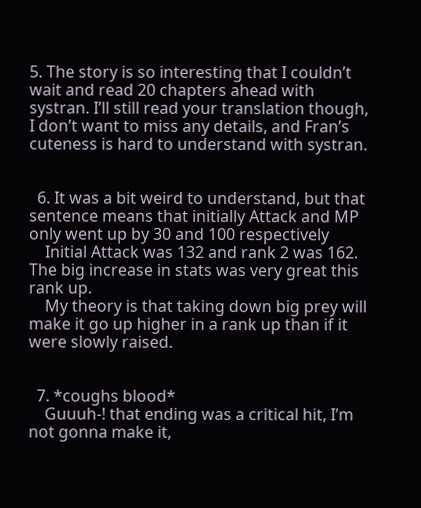5. The story is so interesting that I couldn’t wait and read 20 chapters ahead with systran. I’ll still read your translation though, I don’t want to miss any details, and Fran’s cuteness is hard to understand with systran.


  6. It was a bit weird to understand, but that sentence means that initially Attack and MP only went up by 30 and 100 respectively
    Initial Attack was 132 and rank 2 was 162. The big increase in stats was very great this rank up.
    My theory is that taking down big prey will make it go up higher in a rank up than if it were slowly raised.


  7. *coughs blood*
    Guuuh-! that ending was a critical hit, I’m not gonna make it,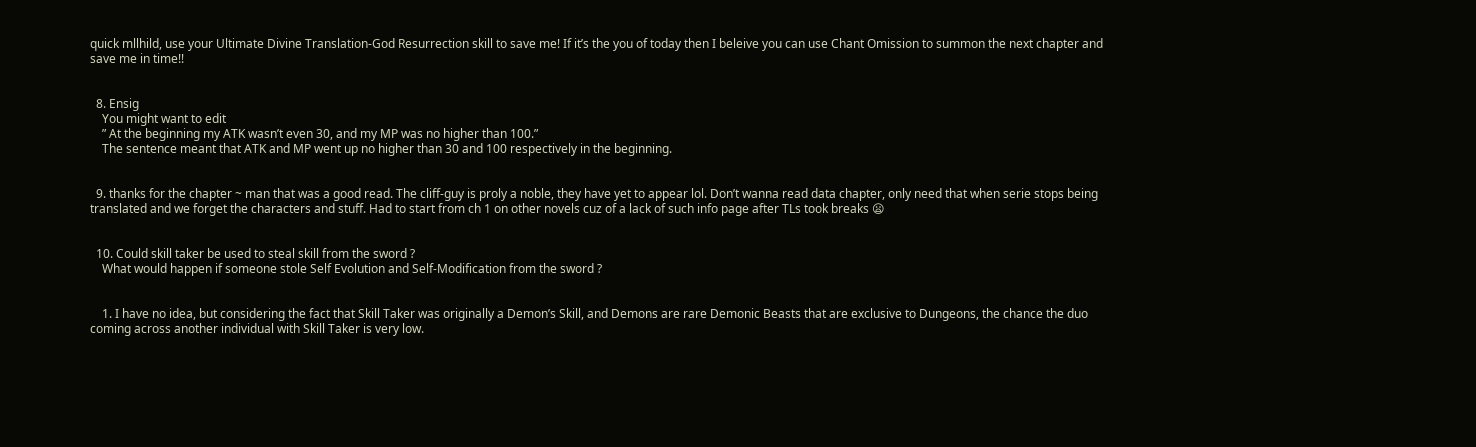quick mllhild, use your Ultimate Divine Translation-God Resurrection skill to save me! If it’s the you of today then I beleive you can use Chant Omission to summon the next chapter and save me in time!!


  8. Ensig
    You might want to edit
    ” At the beginning my ATK wasn’t even 30, and my MP was no higher than 100.”
    The sentence meant that ATK and MP went up no higher than 30 and 100 respectively in the beginning.


  9. thanks for the chapter ~ man that was a good read. The cliff-guy is proly a noble, they have yet to appear lol. Don’t wanna read data chapter, only need that when serie stops being translated and we forget the characters and stuff. Had to start from ch 1 on other novels cuz of a lack of such info page after TLs took breaks 😦


  10. Could skill taker be used to steal skill from the sword ?
    What would happen if someone stole Self Evolution and Self-Modification from the sword ?


    1. I have no idea, but considering the fact that Skill Taker was originally a Demon’s Skill, and Demons are rare Demonic Beasts that are exclusive to Dungeons, the chance the duo coming across another individual with Skill Taker is very low.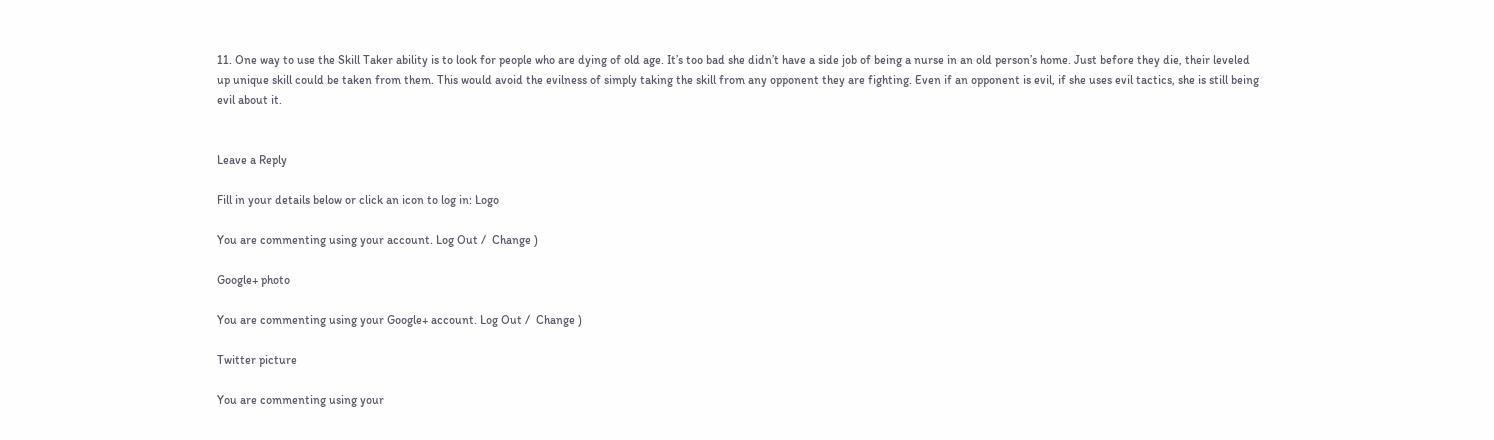11. One way to use the Skill Taker ability is to look for people who are dying of old age. It’s too bad she didn’t have a side job of being a nurse in an old person’s home. Just before they die, their leveled up unique skill could be taken from them. This would avoid the evilness of simply taking the skill from any opponent they are fighting. Even if an opponent is evil, if she uses evil tactics, she is still being evil about it.


Leave a Reply

Fill in your details below or click an icon to log in: Logo

You are commenting using your account. Log Out /  Change )

Google+ photo

You are commenting using your Google+ account. Log Out /  Change )

Twitter picture

You are commenting using your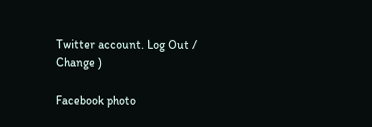Twitter account. Log Out /  Change )

Facebook photo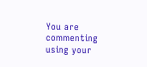You are commenting using your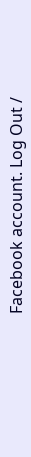Facebook account. Log Out /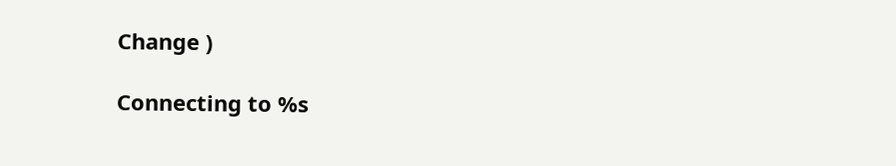Change )

Connecting to %s